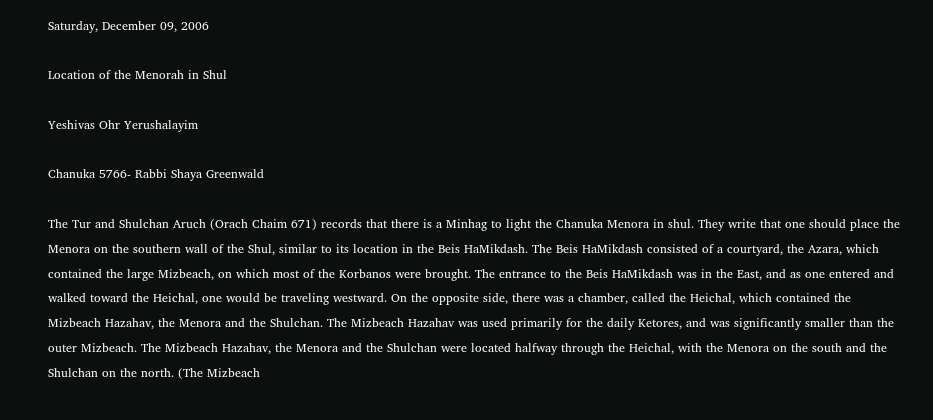Saturday, December 09, 2006

Location of the Menorah in Shul

Yeshivas Ohr Yerushalayim

Chanuka 5766- Rabbi Shaya Greenwald

The Tur and Shulchan Aruch (Orach Chaim 671) records that there is a Minhag to light the Chanuka Menora in shul. They write that one should place the Menora on the southern wall of the Shul, similar to its location in the Beis HaMikdash. The Beis HaMikdash consisted of a courtyard, the Azara, which contained the large Mizbeach, on which most of the Korbanos were brought. The entrance to the Beis HaMikdash was in the East, and as one entered and walked toward the Heichal, one would be traveling westward. On the opposite side, there was a chamber, called the Heichal, which contained the Mizbeach Hazahav, the Menora and the Shulchan. The Mizbeach Hazahav was used primarily for the daily Ketores, and was significantly smaller than the outer Mizbeach. The Mizbeach Hazahav, the Menora and the Shulchan were located halfway through the Heichal, with the Menora on the south and the Shulchan on the north. (The Mizbeach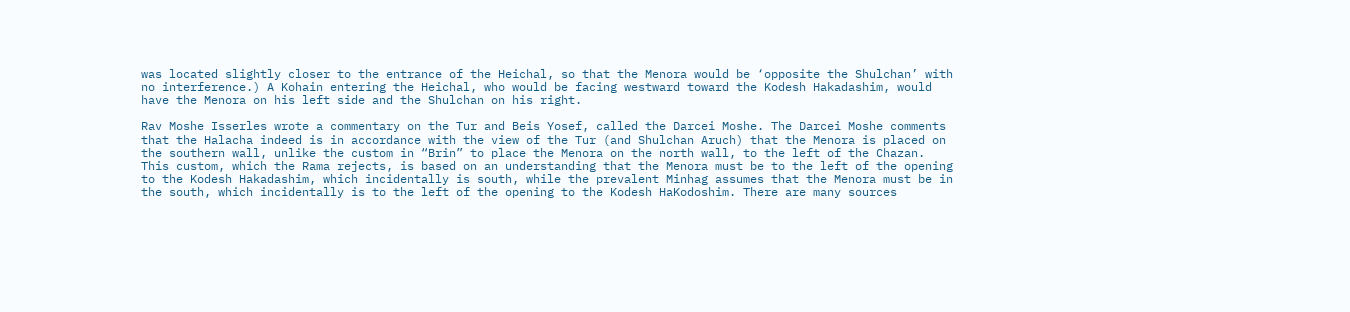was located slightly closer to the entrance of the Heichal, so that the Menora would be ‘opposite the Shulchan’ with no interference.) A Kohain entering the Heichal, who would be facing westward toward the Kodesh Hakadashim, would have the Menora on his left side and the Shulchan on his right.

Rav Moshe Isserles wrote a commentary on the Tur and Beis Yosef, called the Darcei Moshe. The Darcei Moshe comments that the Halacha indeed is in accordance with the view of the Tur (and Shulchan Aruch) that the Menora is placed on the southern wall, unlike the custom in “Brin” to place the Menora on the north wall, to the left of the Chazan. This custom, which the Rama rejects, is based on an understanding that the Menora must be to the left of the opening to the Kodesh Hakadashim, which incidentally is south, while the prevalent Minhag assumes that the Menora must be in the south, which incidentally is to the left of the opening to the Kodesh HaKodoshim. There are many sources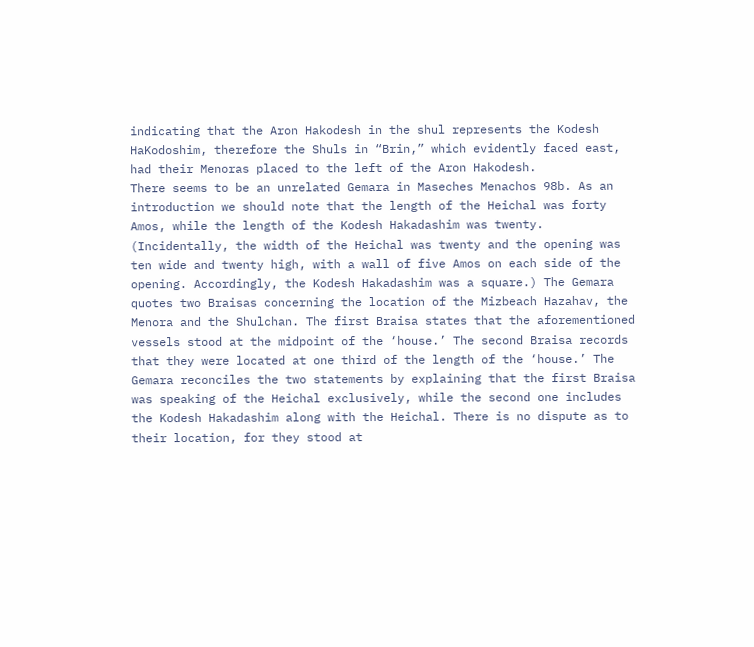indicating that the Aron Hakodesh in the shul represents the Kodesh HaKodoshim, therefore the Shuls in “Brin,” which evidently faced east, had their Menoras placed to the left of the Aron Hakodesh.
There seems to be an unrelated Gemara in Maseches Menachos 98b. As an introduction we should note that the length of the Heichal was forty Amos, while the length of the Kodesh Hakadashim was twenty. (Incidentally, the width of the Heichal was twenty and the opening was ten wide and twenty high, with a wall of five Amos on each side of the opening. Accordingly, the Kodesh Hakadashim was a square.) The Gemara quotes two Braisas concerning the location of the Mizbeach Hazahav, the Menora and the Shulchan. The first Braisa states that the aforementioned vessels stood at the midpoint of the ‘house.’ The second Braisa records that they were located at one third of the length of the ‘house.’ The Gemara reconciles the two statements by explaining that the first Braisa was speaking of the Heichal exclusively, while the second one includes the Kodesh Hakadashim along with the Heichal. There is no dispute as to their location, for they stood at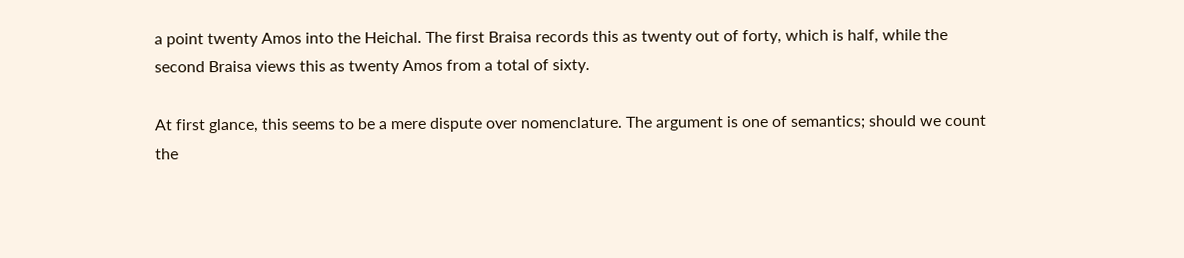a point twenty Amos into the Heichal. The first Braisa records this as twenty out of forty, which is half, while the second Braisa views this as twenty Amos from a total of sixty.

At first glance, this seems to be a mere dispute over nomenclature. The argument is one of semantics; should we count the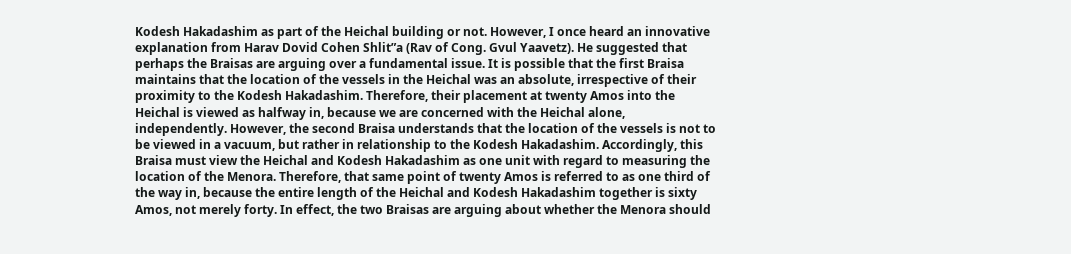Kodesh Hakadashim as part of the Heichal building or not. However, I once heard an innovative explanation from Harav Dovid Cohen Shlit”a (Rav of Cong. Gvul Yaavetz). He suggested that perhaps the Braisas are arguing over a fundamental issue. It is possible that the first Braisa maintains that the location of the vessels in the Heichal was an absolute, irrespective of their proximity to the Kodesh Hakadashim. Therefore, their placement at twenty Amos into the Heichal is viewed as halfway in, because we are concerned with the Heichal alone, independently. However, the second Braisa understands that the location of the vessels is not to be viewed in a vacuum, but rather in relationship to the Kodesh Hakadashim. Accordingly, this Braisa must view the Heichal and Kodesh Hakadashim as one unit with regard to measuring the location of the Menora. Therefore, that same point of twenty Amos is referred to as one third of the way in, because the entire length of the Heichal and Kodesh Hakadashim together is sixty Amos, not merely forty. In effect, the two Braisas are arguing about whether the Menora should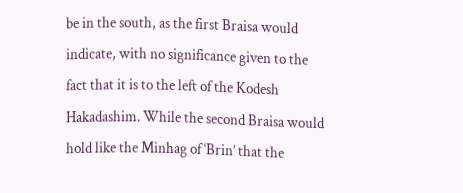be in the south, as the first Braisa would indicate, with no significance given to the fact that it is to the left of the Kodesh Hakadashim. While the second Braisa would hold like the Minhag of ‘Brin’ that the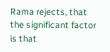Rama rejects, that the significant factor is that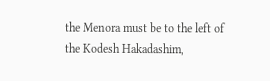the Menora must be to the left of the Kodesh Hakadashim,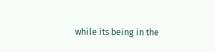while its being in the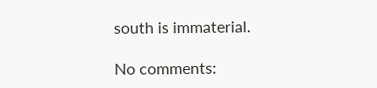south is immaterial.

No comments: